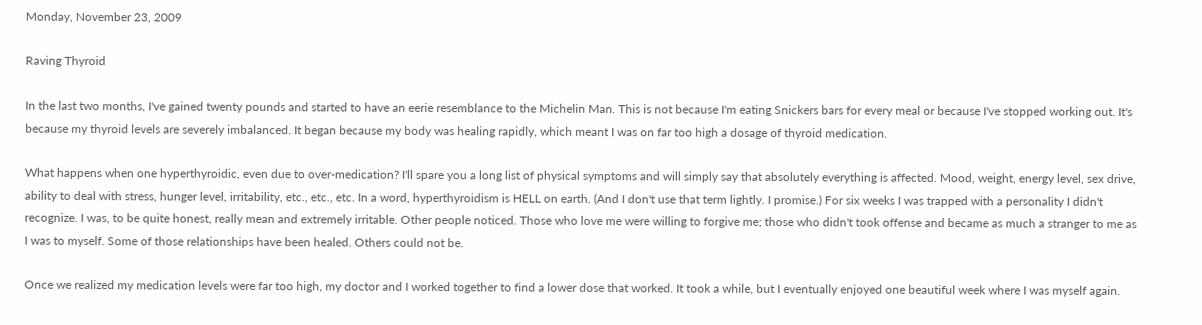Monday, November 23, 2009

Raving Thyroid

In the last two months, I've gained twenty pounds and started to have an eerie resemblance to the Michelin Man. This is not because I'm eating Snickers bars for every meal or because I've stopped working out. It's because my thyroid levels are severely imbalanced. It began because my body was healing rapidly, which meant I was on far too high a dosage of thyroid medication.

What happens when one hyperthyroidic, even due to over-medication? I'll spare you a long list of physical symptoms and will simply say that absolutely everything is affected. Mood, weight, energy level, sex drive, ability to deal with stress, hunger level, irritability, etc., etc., etc. In a word, hyperthyroidism is HELL on earth. (And I don't use that term lightly. I promise.) For six weeks I was trapped with a personality I didn't recognize. I was, to be quite honest, really mean and extremely irritable. Other people noticed. Those who love me were willing to forgive me; those who didn't took offense and became as much a stranger to me as I was to myself. Some of those relationships have been healed. Others could not be.

Once we realized my medication levels were far too high, my doctor and I worked together to find a lower dose that worked. It took a while, but I eventually enjoyed one beautiful week where I was myself again.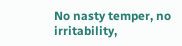No nasty temper, no irritability,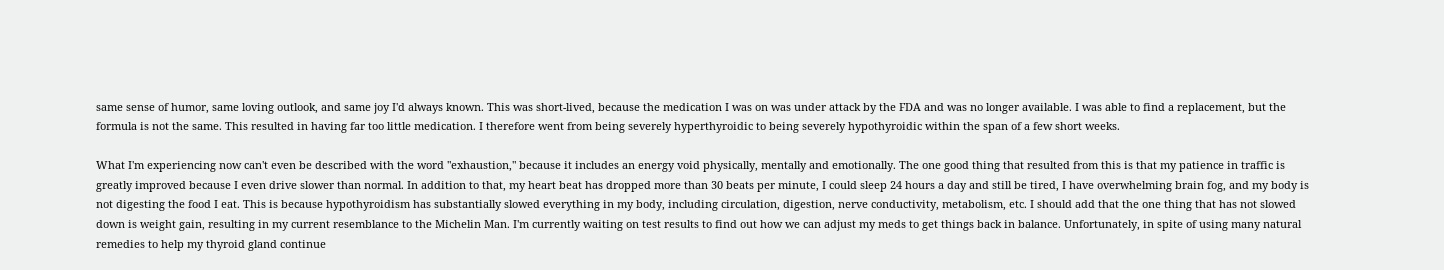same sense of humor, same loving outlook, and same joy I'd always known. This was short-lived, because the medication I was on was under attack by the FDA and was no longer available. I was able to find a replacement, but the formula is not the same. This resulted in having far too little medication. I therefore went from being severely hyperthyroidic to being severely hypothyroidic within the span of a few short weeks.

What I'm experiencing now can't even be described with the word "exhaustion," because it includes an energy void physically, mentally and emotionally. The one good thing that resulted from this is that my patience in traffic is greatly improved because I even drive slower than normal. In addition to that, my heart beat has dropped more than 30 beats per minute, I could sleep 24 hours a day and still be tired, I have overwhelming brain fog, and my body is not digesting the food I eat. This is because hypothyroidism has substantially slowed everything in my body, including circulation, digestion, nerve conductivity, metabolism, etc. I should add that the one thing that has not slowed down is weight gain, resulting in my current resemblance to the Michelin Man. I'm currently waiting on test results to find out how we can adjust my meds to get things back in balance. Unfortunately, in spite of using many natural remedies to help my thyroid gland continue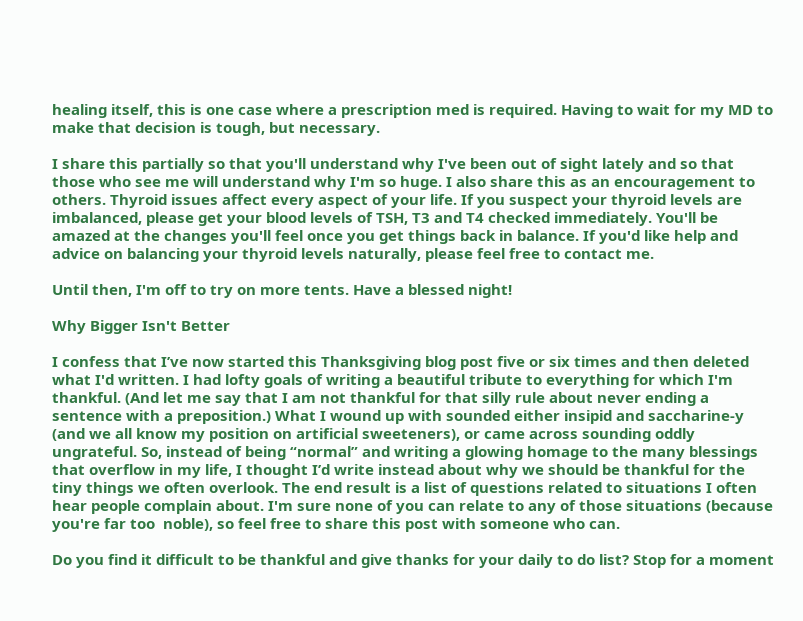healing itself, this is one case where a prescription med is required. Having to wait for my MD to make that decision is tough, but necessary.

I share this partially so that you'll understand why I've been out of sight lately and so that those who see me will understand why I'm so huge. I also share this as an encouragement to others. Thyroid issues affect every aspect of your life. If you suspect your thyroid levels are imbalanced, please get your blood levels of TSH, T3 and T4 checked immediately. You'll be amazed at the changes you'll feel once you get things back in balance. If you'd like help and advice on balancing your thyroid levels naturally, please feel free to contact me.

Until then, I'm off to try on more tents. Have a blessed night!

Why Bigger Isn't Better

I confess that I’ve now started this Thanksgiving blog post five or six times and then deleted what I'd written. I had lofty goals of writing a beautiful tribute to everything for which I'm thankful. (And let me say that I am not thankful for that silly rule about never ending a sentence with a preposition.) What I wound up with sounded either insipid and saccharine-y (and we all know my position on artificial sweeteners), or came across sounding oddly ungrateful. So, instead of being “normal” and writing a glowing homage to the many blessings that overflow in my life, I thought I’d write instead about why we should be thankful for the tiny things we often overlook. The end result is a list of questions related to situations I often hear people complain about. I'm sure none of you can relate to any of those situations (because you're far too  noble), so feel free to share this post with someone who can.

Do you find it difficult to be thankful and give thanks for your daily to do list? Stop for a moment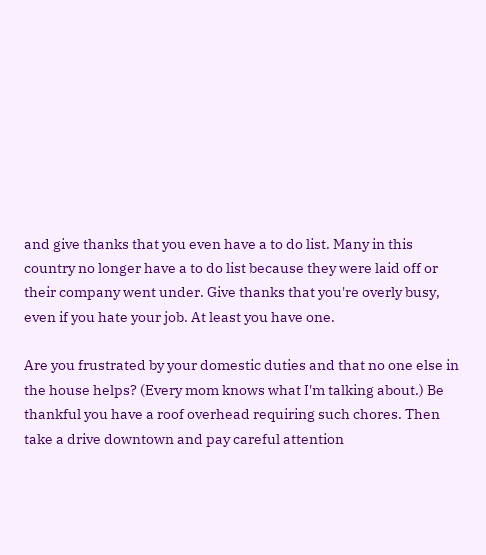and give thanks that you even have a to do list. Many in this country no longer have a to do list because they were laid off or their company went under. Give thanks that you're overly busy, even if you hate your job. At least you have one.

Are you frustrated by your domestic duties and that no one else in the house helps? (Every mom knows what I'm talking about.) Be thankful you have a roof overhead requiring such chores. Then take a drive downtown and pay careful attention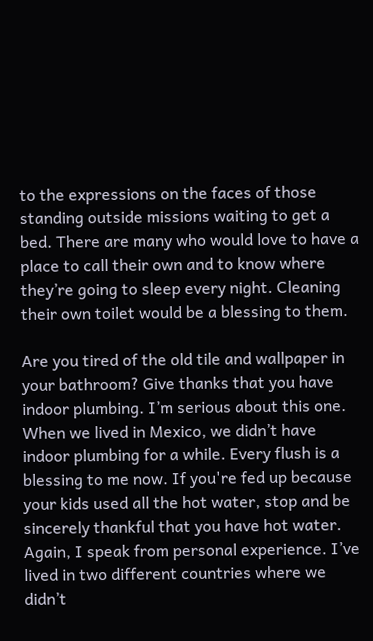to the expressions on the faces of those standing outside missions waiting to get a bed. There are many who would love to have a place to call their own and to know where they’re going to sleep every night. Cleaning their own toilet would be a blessing to them.

Are you tired of the old tile and wallpaper in your bathroom? Give thanks that you have indoor plumbing. I’m serious about this one. When we lived in Mexico, we didn’t have indoor plumbing for a while. Every flush is a blessing to me now. If you're fed up because your kids used all the hot water, stop and be sincerely thankful that you have hot water. Again, I speak from personal experience. I’ve lived in two different countries where we didn’t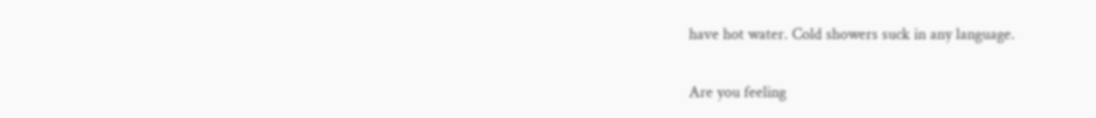have hot water. Cold showers suck in any language.

Are you feeling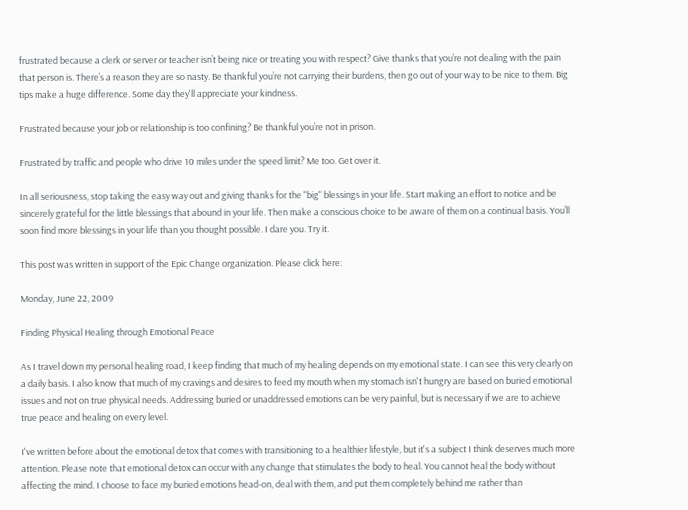frustrated because a clerk or server or teacher isn’t being nice or treating you with respect? Give thanks that you’re not dealing with the pain that person is. There’s a reason they are so nasty. Be thankful you’re not carrying their burdens, then go out of your way to be nice to them. Big tips make a huge difference. Some day they'll appreciate your kindness.

Frustrated because your job or relationship is too confining? Be thankful you’re not in prison.

Frustrated by traffic and people who drive 10 miles under the speed limit? Me too. Get over it.

In all seriousness, stop taking the easy way out and giving thanks for the "big" blessings in your life. Start making an effort to notice and be sincerely grateful for the little blessings that abound in your life. Then make a conscious choice to be aware of them on a continual basis. You’ll soon find more blessings in your life than you thought possible. I dare you. Try it.

This post was written in support of the Epic Change organization. Please click here:

Monday, June 22, 2009

Finding Physical Healing through Emotional Peace

As I travel down my personal healing road, I keep finding that much of my healing depends on my emotional state. I can see this very clearly on a daily basis. I also know that much of my cravings and desires to feed my mouth when my stomach isn't hungry are based on buried emotional issues and not on true physical needs. Addressing buried or unaddressed emotions can be very painful, but is necessary if we are to achieve true peace and healing on every level.

I've written before about the emotional detox that comes with transitioning to a healthier lifestyle, but it's a subject I think deserves much more attention. Please note that emotional detox can occur with any change that stimulates the body to heal. You cannot heal the body without affecting the mind. I choose to face my buried emotions head-on, deal with them, and put them completely behind me rather than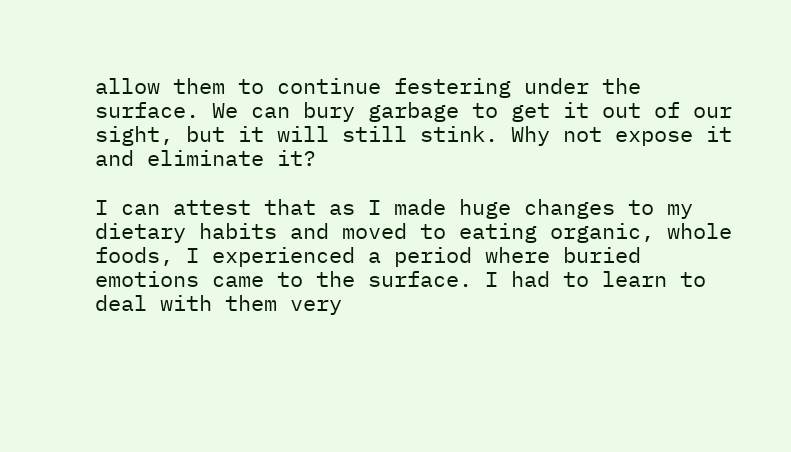allow them to continue festering under the surface. We can bury garbage to get it out of our sight, but it will still stink. Why not expose it and eliminate it?

I can attest that as I made huge changes to my dietary habits and moved to eating organic, whole foods, I experienced a period where buried emotions came to the surface. I had to learn to deal with them very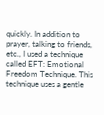quickly. In addition to prayer, talking to friends, etc., I used a technique called EFT: Emotional Freedom Technique. This technique uses a gentle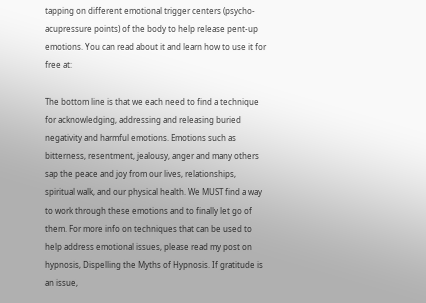tapping on different emotional trigger centers (psycho-acupressure points) of the body to help release pent-up emotions. You can read about it and learn how to use it for free at:

The bottom line is that we each need to find a technique for acknowledging, addressing and releasing buried negativity and harmful emotions. Emotions such as bitterness, resentment, jealousy, anger and many others sap the peace and joy from our lives, relationships, spiritual walk, and our physical health. We MUST find a way to work through these emotions and to finally let go of them. For more info on techniques that can be used to help address emotional issues, please read my post on hypnosis, Dispelling the Myths of Hypnosis. If gratitude is an issue,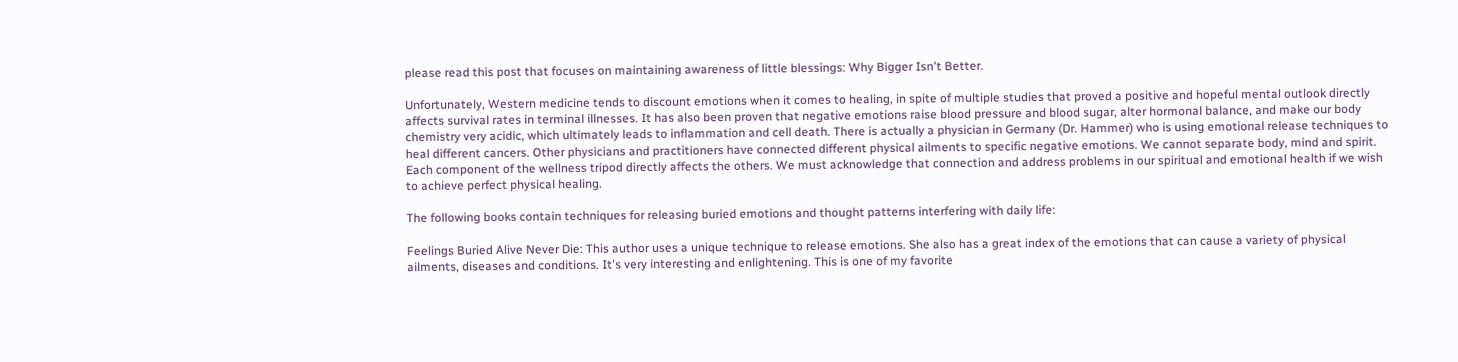please read this post that focuses on maintaining awareness of little blessings: Why Bigger Isn't Better.

Unfortunately, Western medicine tends to discount emotions when it comes to healing, in spite of multiple studies that proved a positive and hopeful mental outlook directly affects survival rates in terminal illnesses. It has also been proven that negative emotions raise blood pressure and blood sugar, alter hormonal balance, and make our body chemistry very acidic, which ultimately leads to inflammation and cell death. There is actually a physician in Germany (Dr. Hammer) who is using emotional release techniques to heal different cancers. Other physicians and practitioners have connected different physical ailments to specific negative emotions. We cannot separate body, mind and spirit. Each component of the wellness tripod directly affects the others. We must acknowledge that connection and address problems in our spiritual and emotional health if we wish to achieve perfect physical healing.

The following books contain techniques for releasing buried emotions and thought patterns interfering with daily life:

Feelings Buried Alive Never Die: This author uses a unique technique to release emotions. She also has a great index of the emotions that can cause a variety of physical ailments, diseases and conditions. It's very interesting and enlightening. This is one of my favorite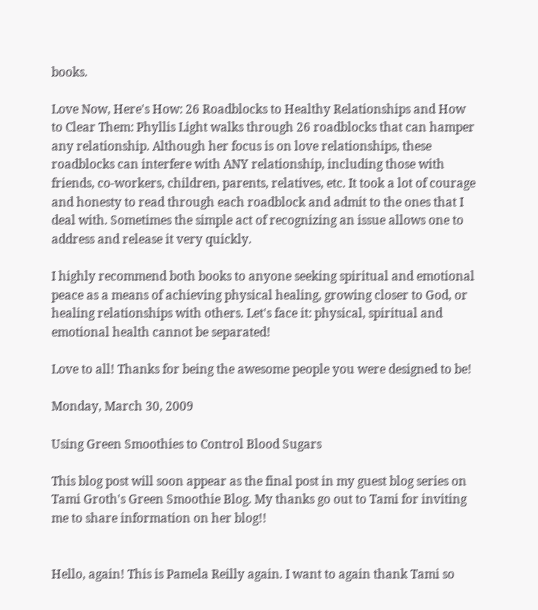books.

Love Now, Here's How: 26 Roadblocks to Healthy Relationships and How to Clear Them: Phyllis Light walks through 26 roadblocks that can hamper any relationship. Although her focus is on love relationships, these roadblocks can interfere with ANY relationship, including those with friends, co-workers, children, parents, relatives, etc. It took a lot of courage and honesty to read through each roadblock and admit to the ones that I deal with. Sometimes the simple act of recognizing an issue allows one to address and release it very quickly.

I highly recommend both books to anyone seeking spiritual and emotional peace as a means of achieving physical healing, growing closer to God, or healing relationships with others. Let's face it: physical, spiritual and emotional health cannot be separated!

Love to all! Thanks for being the awesome people you were designed to be!

Monday, March 30, 2009

Using Green Smoothies to Control Blood Sugars

This blog post will soon appear as the final post in my guest blog series on Tami Groth's Green Smoothie Blog. My thanks go out to Tami for inviting me to share information on her blog!!


Hello, again! This is Pamela Reilly again. I want to again thank Tami so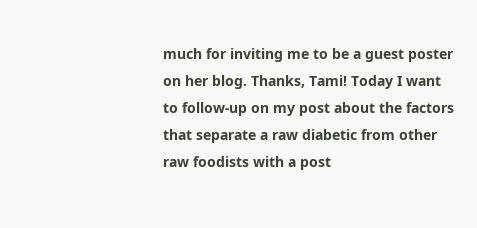much for inviting me to be a guest poster on her blog. Thanks, Tami! Today I want to follow-up on my post about the factors that separate a raw diabetic from other raw foodists with a post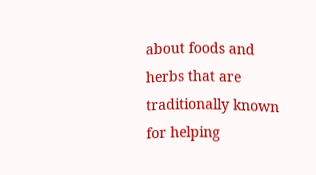about foods and herbs that are traditionally known for helping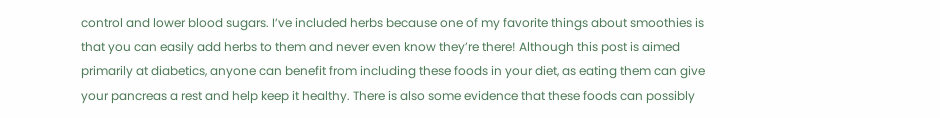control and lower blood sugars. I’ve included herbs because one of my favorite things about smoothies is that you can easily add herbs to them and never even know they’re there! Although this post is aimed primarily at diabetics, anyone can benefit from including these foods in your diet, as eating them can give your pancreas a rest and help keep it healthy. There is also some evidence that these foods can possibly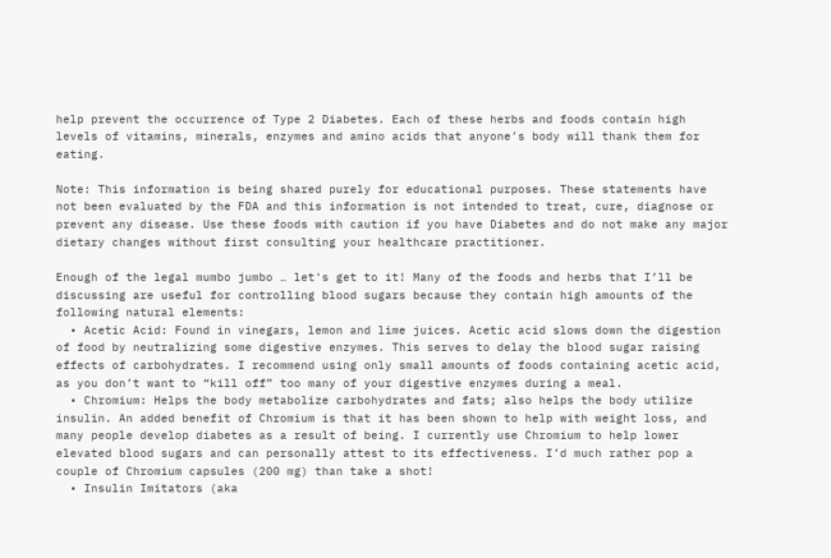help prevent the occurrence of Type 2 Diabetes. Each of these herbs and foods contain high levels of vitamins, minerals, enzymes and amino acids that anyone’s body will thank them for eating.

Note: This information is being shared purely for educational purposes. These statements have not been evaluated by the FDA and this information is not intended to treat, cure, diagnose or prevent any disease. Use these foods with caution if you have Diabetes and do not make any major dietary changes without first consulting your healthcare practitioner.

Enough of the legal mumbo jumbo … let's get to it! Many of the foods and herbs that I’ll be discussing are useful for controlling blood sugars because they contain high amounts of the following natural elements:
  • Acetic Acid: Found in vinegars, lemon and lime juices. Acetic acid slows down the digestion of food by neutralizing some digestive enzymes. This serves to delay the blood sugar raising effects of carbohydrates. I recommend using only small amounts of foods containing acetic acid, as you don’t want to “kill off” too many of your digestive enzymes during a meal.
  • Chromium: Helps the body metabolize carbohydrates and fats; also helps the body utilize insulin. An added benefit of Chromium is that it has been shown to help with weight loss, and many people develop diabetes as a result of being. I currently use Chromium to help lower elevated blood sugars and can personally attest to its effectiveness. I’d much rather pop a couple of Chromium capsules (200 mg) than take a shot!
  • Insulin Imitators (aka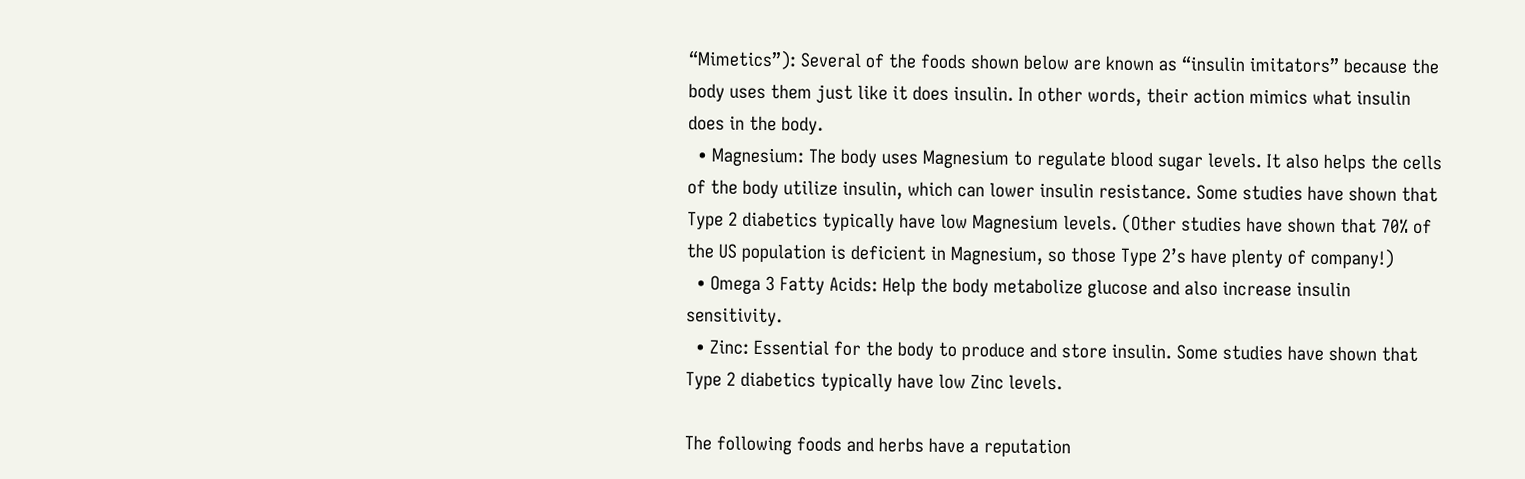“Mimetics”): Several of the foods shown below are known as “insulin imitators” because the body uses them just like it does insulin. In other words, their action mimics what insulin does in the body.
  • Magnesium: The body uses Magnesium to regulate blood sugar levels. It also helps the cells of the body utilize insulin, which can lower insulin resistance. Some studies have shown that Type 2 diabetics typically have low Magnesium levels. (Other studies have shown that 70% of the US population is deficient in Magnesium, so those Type 2’s have plenty of company!)
  • Omega 3 Fatty Acids: Help the body metabolize glucose and also increase insulin sensitivity.
  • Zinc: Essential for the body to produce and store insulin. Some studies have shown that Type 2 diabetics typically have low Zinc levels.

The following foods and herbs have a reputation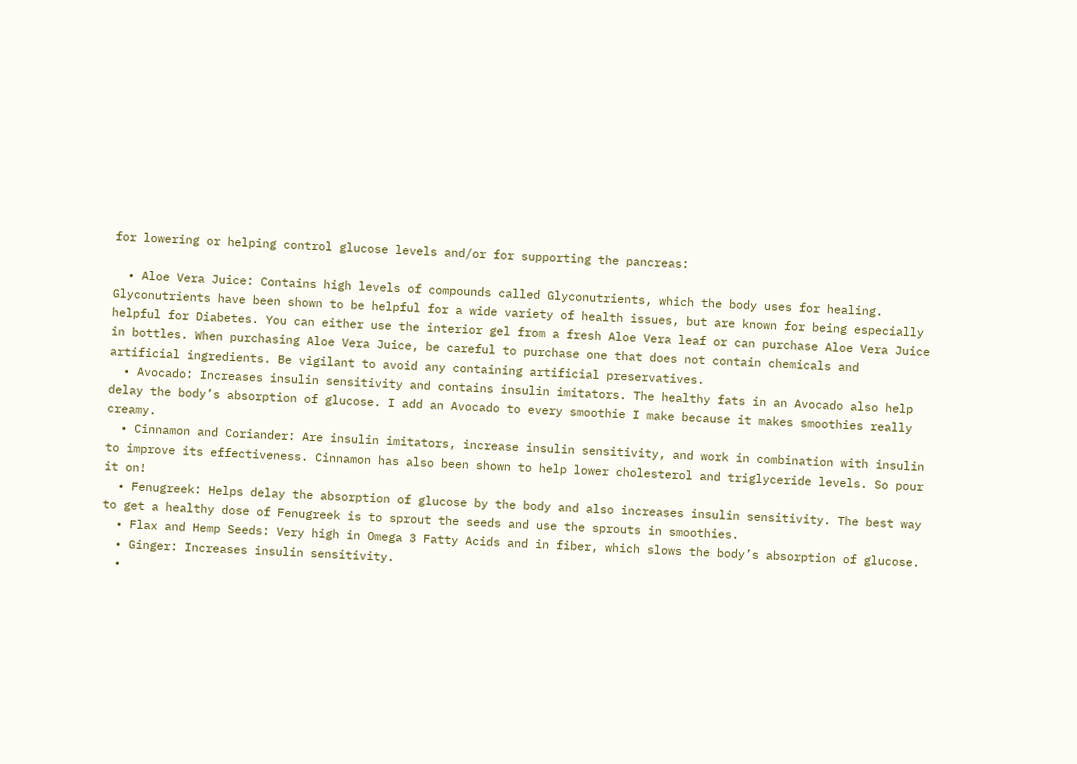for lowering or helping control glucose levels and/or for supporting the pancreas:

  • Aloe Vera Juice: Contains high levels of compounds called Glyconutrients, which the body uses for healing. Glyconutrients have been shown to be helpful for a wide variety of health issues, but are known for being especially helpful for Diabetes. You can either use the interior gel from a fresh Aloe Vera leaf or can purchase Aloe Vera Juice in bottles. When purchasing Aloe Vera Juice, be careful to purchase one that does not contain chemicals and artificial ingredients. Be vigilant to avoid any containing artificial preservatives.
  • Avocado: Increases insulin sensitivity and contains insulin imitators. The healthy fats in an Avocado also help delay the body’s absorption of glucose. I add an Avocado to every smoothie I make because it makes smoothies really creamy.
  • Cinnamon and Coriander: Are insulin imitators, increase insulin sensitivity, and work in combination with insulin to improve its effectiveness. Cinnamon has also been shown to help lower cholesterol and triglyceride levels. So pour it on!
  • Fenugreek: Helps delay the absorption of glucose by the body and also increases insulin sensitivity. The best way to get a healthy dose of Fenugreek is to sprout the seeds and use the sprouts in smoothies.
  • Flax and Hemp Seeds: Very high in Omega 3 Fatty Acids and in fiber, which slows the body’s absorption of glucose.
  • Ginger: Increases insulin sensitivity.
  •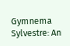Gymnema Sylvestre: An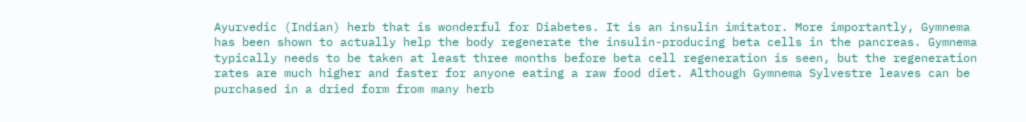Ayurvedic (Indian) herb that is wonderful for Diabetes. It is an insulin imitator. More importantly, Gymnema has been shown to actually help the body regenerate the insulin-producing beta cells in the pancreas. Gymnema typically needs to be taken at least three months before beta cell regeneration is seen, but the regeneration rates are much higher and faster for anyone eating a raw food diet. Although Gymnema Sylvestre leaves can be purchased in a dried form from many herb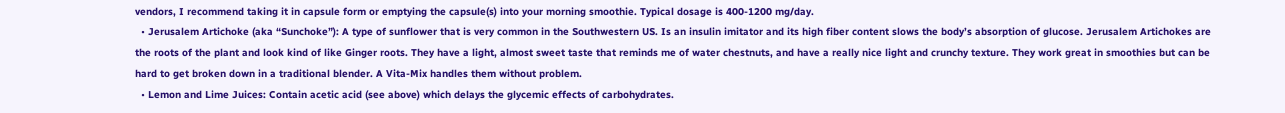vendors, I recommend taking it in capsule form or emptying the capsule(s) into your morning smoothie. Typical dosage is 400-1200 mg/day.
  • Jerusalem Artichoke (aka “Sunchoke”): A type of sunflower that is very common in the Southwestern US. Is an insulin imitator and its high fiber content slows the body’s absorption of glucose. Jerusalem Artichokes are the roots of the plant and look kind of like Ginger roots. They have a light, almost sweet taste that reminds me of water chestnuts, and have a really nice light and crunchy texture. They work great in smoothies but can be hard to get broken down in a traditional blender. A Vita-Mix handles them without problem.
  • Lemon and Lime Juices: Contain acetic acid (see above) which delays the glycemic effects of carbohydrates.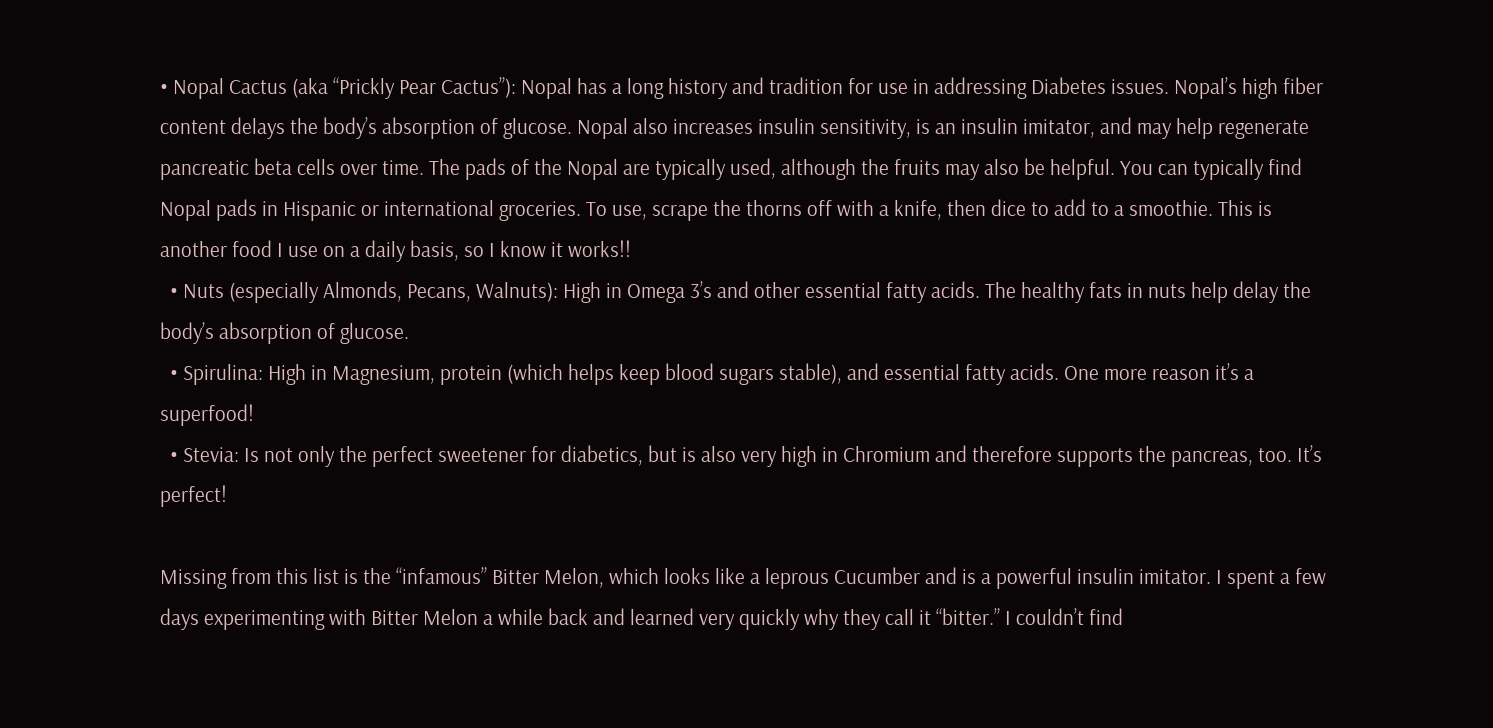• Nopal Cactus (aka “Prickly Pear Cactus”): Nopal has a long history and tradition for use in addressing Diabetes issues. Nopal’s high fiber content delays the body’s absorption of glucose. Nopal also increases insulin sensitivity, is an insulin imitator, and may help regenerate pancreatic beta cells over time. The pads of the Nopal are typically used, although the fruits may also be helpful. You can typically find Nopal pads in Hispanic or international groceries. To use, scrape the thorns off with a knife, then dice to add to a smoothie. This is another food I use on a daily basis, so I know it works!!
  • Nuts (especially Almonds, Pecans, Walnuts): High in Omega 3’s and other essential fatty acids. The healthy fats in nuts help delay the body’s absorption of glucose.
  • Spirulina: High in Magnesium, protein (which helps keep blood sugars stable), and essential fatty acids. One more reason it’s a superfood!
  • Stevia: Is not only the perfect sweetener for diabetics, but is also very high in Chromium and therefore supports the pancreas, too. It’s perfect!

Missing from this list is the “infamous” Bitter Melon, which looks like a leprous Cucumber and is a powerful insulin imitator. I spent a few days experimenting with Bitter Melon a while back and learned very quickly why they call it “bitter.” I couldn’t find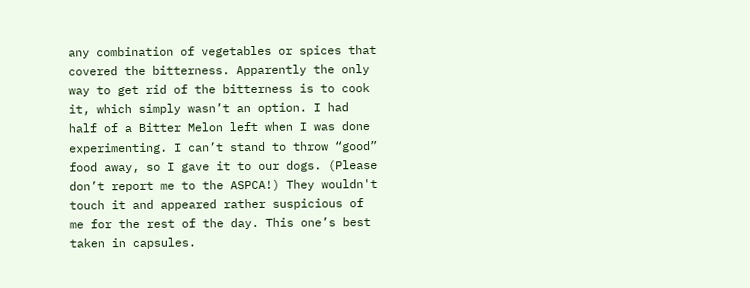any combination of vegetables or spices that covered the bitterness. Apparently the only way to get rid of the bitterness is to cook it, which simply wasn’t an option. I had half of a Bitter Melon left when I was done experimenting. I can’t stand to throw “good” food away, so I gave it to our dogs. (Please don’t report me to the ASPCA!) They wouldn't touch it and appeared rather suspicious of me for the rest of the day. This one’s best taken in capsules.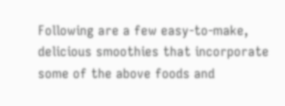Following are a few easy-to-make, delicious smoothies that incorporate some of the above foods and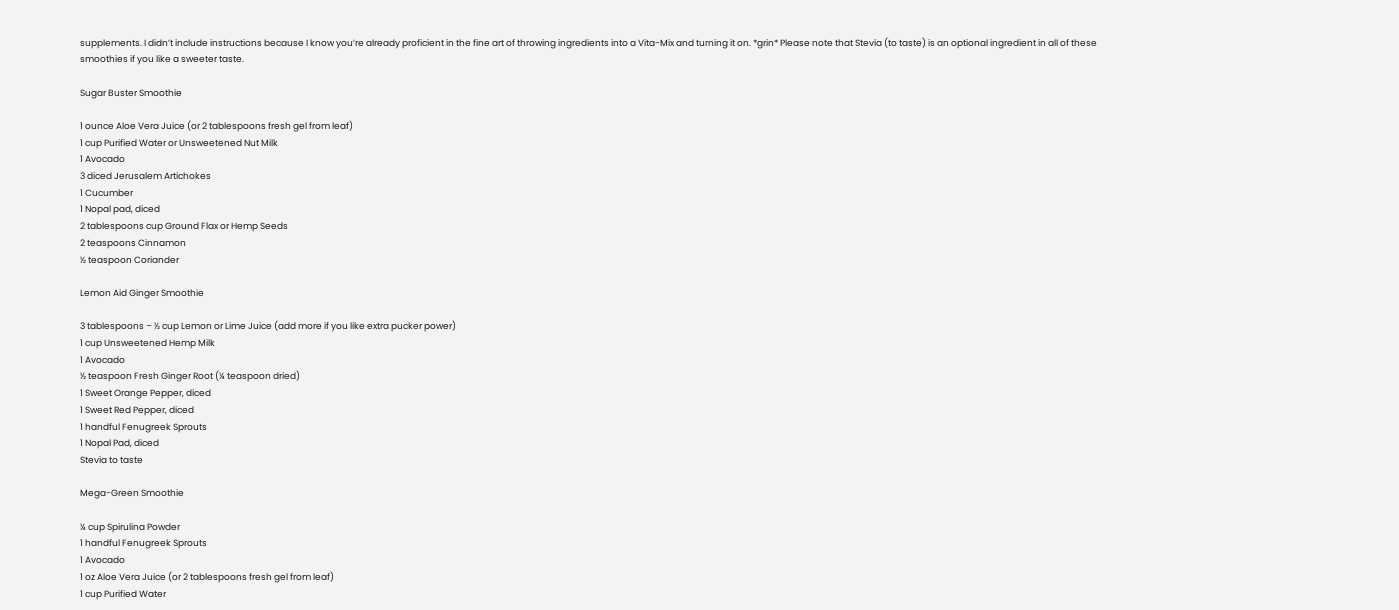supplements. I didn’t include instructions because I know you’re already proficient in the fine art of throwing ingredients into a Vita-Mix and turning it on. *grin* Please note that Stevia (to taste) is an optional ingredient in all of these smoothies if you like a sweeter taste.

Sugar Buster Smoothie

1 ounce Aloe Vera Juice (or 2 tablespoons fresh gel from leaf)
1 cup Purified Water or Unsweetened Nut Milk
1 Avocado
3 diced Jerusalem Artichokes
1 Cucumber
1 Nopal pad, diced
2 tablespoons cup Ground Flax or Hemp Seeds
2 teaspoons Cinnamon
½ teaspoon Coriander

Lemon Aid Ginger Smoothie

3 tablespoons – ½ cup Lemon or Lime Juice (add more if you like extra pucker power)
1 cup Unsweetened Hemp Milk
1 Avocado
½ teaspoon Fresh Ginger Root (¼ teaspoon dried)
1 Sweet Orange Pepper, diced
1 Sweet Red Pepper, diced
1 handful Fenugreek Sprouts
1 Nopal Pad, diced
Stevia to taste

Mega-Green Smoothie

¼ cup Spirulina Powder
1 handful Fenugreek Sprouts
1 Avocado
1 oz Aloe Vera Juice (or 2 tablespoons fresh gel from leaf)
1 cup Purified Water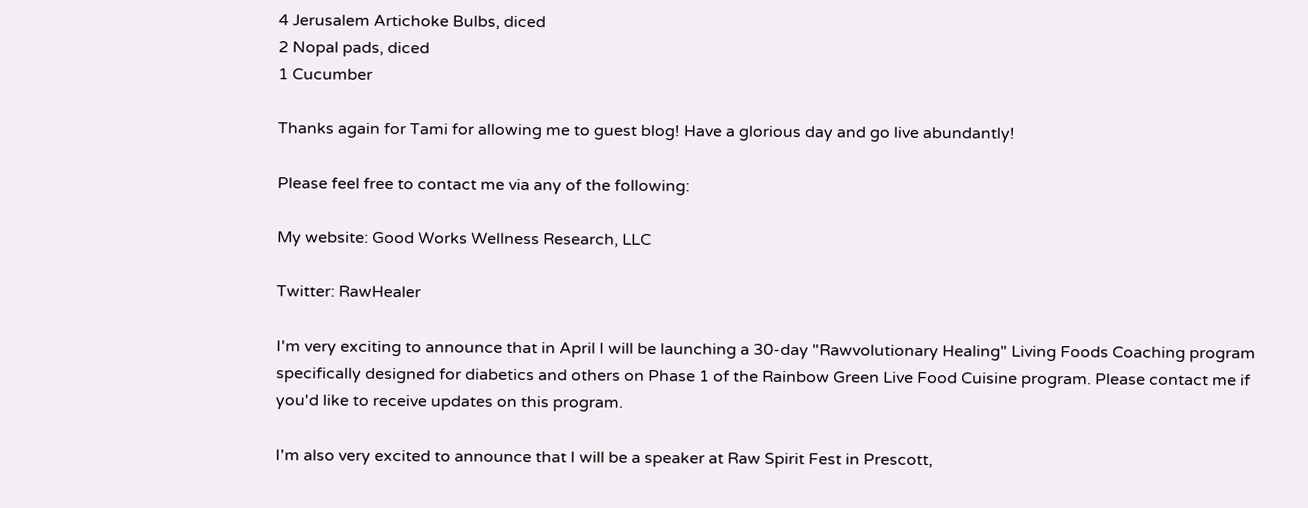4 Jerusalem Artichoke Bulbs, diced
2 Nopal pads, diced
1 Cucumber

Thanks again for Tami for allowing me to guest blog! Have a glorious day and go live abundantly!

Please feel free to contact me via any of the following:

My website: Good Works Wellness Research, LLC

Twitter: RawHealer

I'm very exciting to announce that in April I will be launching a 30-day "Rawvolutionary Healing" Living Foods Coaching program specifically designed for diabetics and others on Phase 1 of the Rainbow Green Live Food Cuisine program. Please contact me if you'd like to receive updates on this program.

I'm also very excited to announce that I will be a speaker at Raw Spirit Fest in Prescott,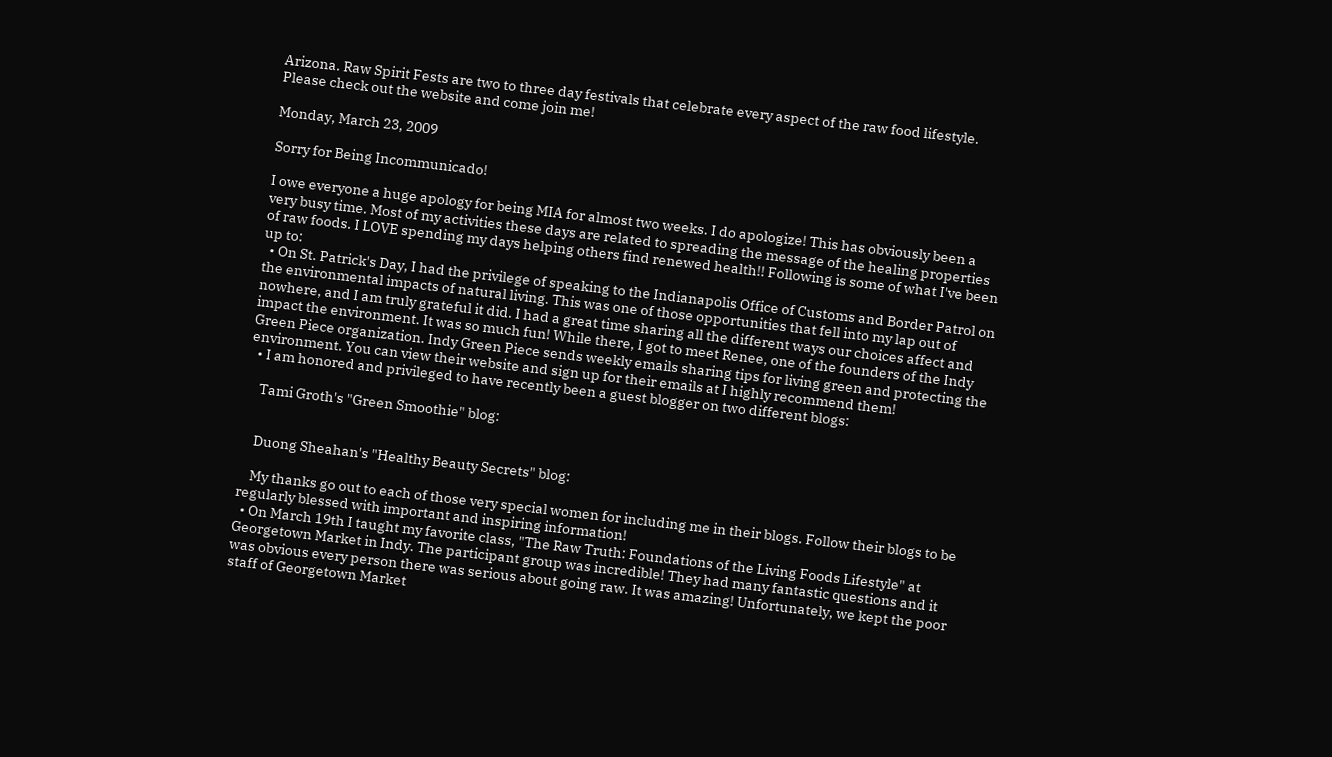Arizona. Raw Spirit Fests are two to three day festivals that celebrate every aspect of the raw food lifestyle. Please check out the website and come join me!

Monday, March 23, 2009

Sorry for Being Incommunicado!

I owe everyone a huge apology for being MIA for almost two weeks. I do apologize! This has obviously been a very busy time. Most of my activities these days are related to spreading the message of the healing properties of raw foods. I LOVE spending my days helping others find renewed health!! Following is some of what I've been up to:
  • On St. Patrick's Day, I had the privilege of speaking to the Indianapolis Office of Customs and Border Patrol on the environmental impacts of natural living. This was one of those opportunities that fell into my lap out of nowhere, and I am truly grateful it did. I had a great time sharing all the different ways our choices affect and impact the environment. It was so much fun! While there, I got to meet Renee, one of the founders of the Indy Green Piece organization. Indy Green Piece sends weekly emails sharing tips for living green and protecting the environment. You can view their website and sign up for their emails at I highly recommend them!
  • I am honored and privileged to have recently been a guest blogger on two different blogs:

    Tami Groth's "Green Smoothie" blog:


    Duong Sheahan's "Healthy Beauty Secrets" blog:

    My thanks go out to each of those very special women for including me in their blogs. Follow their blogs to be regularly blessed with important and inspiring information!
  • On March 19th I taught my favorite class, "The Raw Truth: Foundations of the Living Foods Lifestyle" at Georgetown Market in Indy. The participant group was incredible! They had many fantastic questions and it was obvious every person there was serious about going raw. It was amazing! Unfortunately, we kept the poor staff of Georgetown Market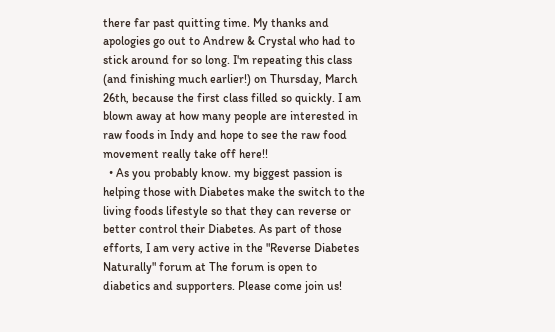there far past quitting time. My thanks and apologies go out to Andrew & Crystal who had to stick around for so long. I'm repeating this class (and finishing much earlier!) on Thursday, March 26th, because the first class filled so quickly. I am blown away at how many people are interested in raw foods in Indy and hope to see the raw food movement really take off here!!
  • As you probably know. my biggest passion is helping those with Diabetes make the switch to the living foods lifestyle so that they can reverse or better control their Diabetes. As part of those efforts, I am very active in the "Reverse Diabetes Naturally" forum at The forum is open to diabetics and supporters. Please come join us!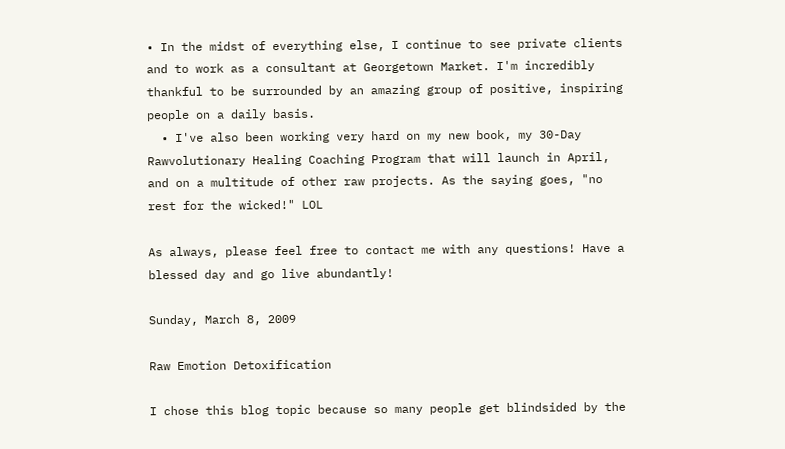• In the midst of everything else, I continue to see private clients and to work as a consultant at Georgetown Market. I'm incredibly thankful to be surrounded by an amazing group of positive, inspiring people on a daily basis.
  • I've also been working very hard on my new book, my 30-Day Rawvolutionary Healing Coaching Program that will launch in April, and on a multitude of other raw projects. As the saying goes, "no rest for the wicked!" LOL

As always, please feel free to contact me with any questions! Have a blessed day and go live abundantly!

Sunday, March 8, 2009

Raw Emotion Detoxification

I chose this blog topic because so many people get blindsided by the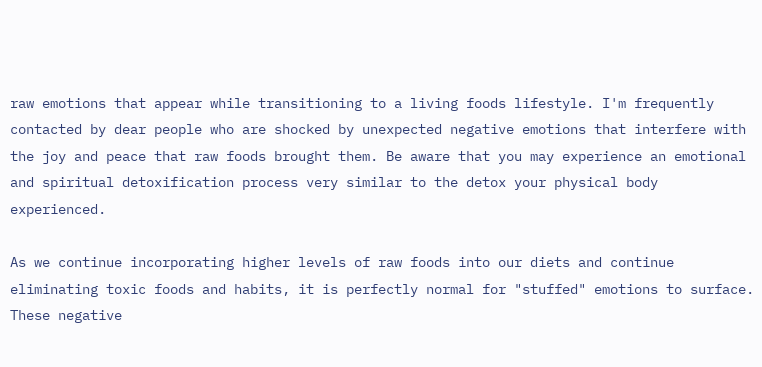raw emotions that appear while transitioning to a living foods lifestyle. I'm frequently contacted by dear people who are shocked by unexpected negative emotions that interfere with the joy and peace that raw foods brought them. Be aware that you may experience an emotional and spiritual detoxification process very similar to the detox your physical body experienced.

As we continue incorporating higher levels of raw foods into our diets and continue eliminating toxic foods and habits, it is perfectly normal for "stuffed" emotions to surface. These negative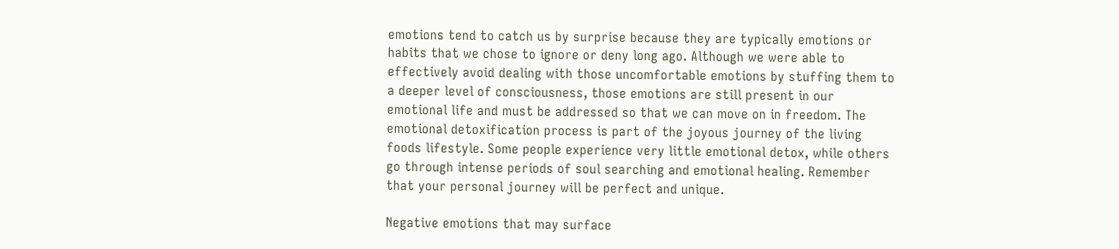emotions tend to catch us by surprise because they are typically emotions or habits that we chose to ignore or deny long ago. Although we were able to effectively avoid dealing with those uncomfortable emotions by stuffing them to a deeper level of consciousness, those emotions are still present in our emotional life and must be addressed so that we can move on in freedom. The emotional detoxification process is part of the joyous journey of the living foods lifestyle. Some people experience very little emotional detox, while others go through intense periods of soul searching and emotional healing. Remember that your personal journey will be perfect and unique.

Negative emotions that may surface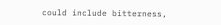could include bitterness,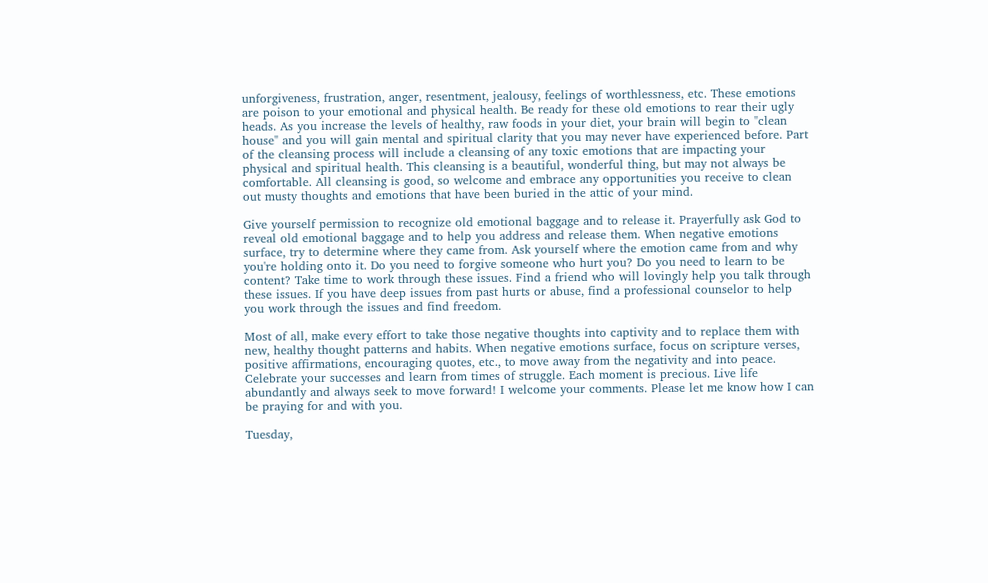unforgiveness, frustration, anger, resentment, jealousy, feelings of worthlessness, etc. These emotions are poison to your emotional and physical health. Be ready for these old emotions to rear their ugly heads. As you increase the levels of healthy, raw foods in your diet, your brain will begin to "clean house" and you will gain mental and spiritual clarity that you may never have experienced before. Part of the cleansing process will include a cleansing of any toxic emotions that are impacting your physical and spiritual health. This cleansing is a beautiful, wonderful thing, but may not always be comfortable. All cleansing is good, so welcome and embrace any opportunities you receive to clean out musty thoughts and emotions that have been buried in the attic of your mind.

Give yourself permission to recognize old emotional baggage and to release it. Prayerfully ask God to reveal old emotional baggage and to help you address and release them. When negative emotions surface, try to determine where they came from. Ask yourself where the emotion came from and why you're holding onto it. Do you need to forgive someone who hurt you? Do you need to learn to be content? Take time to work through these issues. Find a friend who will lovingly help you talk through these issues. If you have deep issues from past hurts or abuse, find a professional counselor to help you work through the issues and find freedom.

Most of all, make every effort to take those negative thoughts into captivity and to replace them with new, healthy thought patterns and habits. When negative emotions surface, focus on scripture verses, positive affirmations, encouraging quotes, etc., to move away from the negativity and into peace. Celebrate your successes and learn from times of struggle. Each moment is precious. Live life abundantly and always seek to move forward! I welcome your comments. Please let me know how I can be praying for and with you.

Tuesday,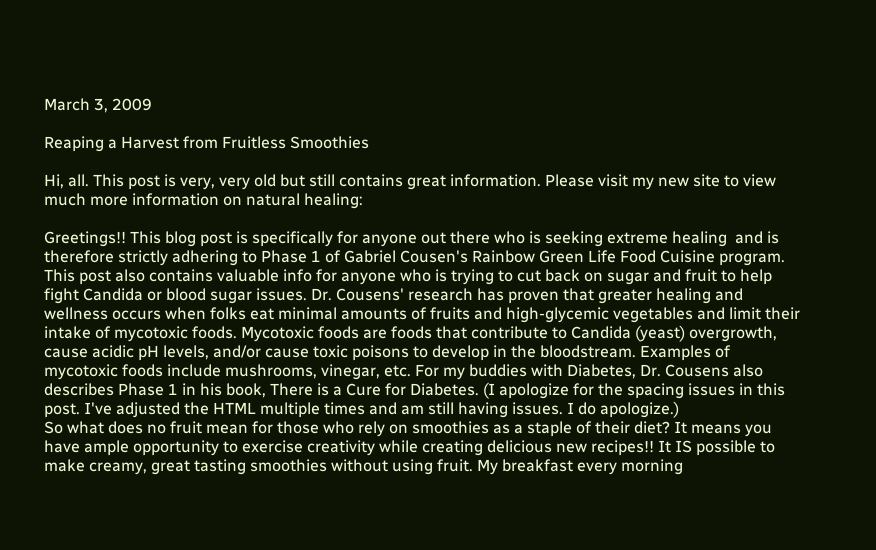March 3, 2009

Reaping a Harvest from Fruitless Smoothies

Hi, all. This post is very, very old but still contains great information. Please visit my new site to view much more information on natural healing:

Greetings!! This blog post is specifically for anyone out there who is seeking extreme healing  and is therefore strictly adhering to Phase 1 of Gabriel Cousen's Rainbow Green Life Food Cuisine program. This post also contains valuable info for anyone who is trying to cut back on sugar and fruit to help fight Candida or blood sugar issues. Dr. Cousens' research has proven that greater healing and wellness occurs when folks eat minimal amounts of fruits and high-glycemic vegetables and limit their intake of mycotoxic foods. Mycotoxic foods are foods that contribute to Candida (yeast) overgrowth, cause acidic pH levels, and/or cause toxic poisons to develop in the bloodstream. Examples of mycotoxic foods include mushrooms, vinegar, etc. For my buddies with Diabetes, Dr. Cousens also describes Phase 1 in his book, There is a Cure for Diabetes. (I apologize for the spacing issues in this post. I've adjusted the HTML multiple times and am still having issues. I do apologize.)
So what does no fruit mean for those who rely on smoothies as a staple of their diet? It means you have ample opportunity to exercise creativity while creating delicious new recipes!! It IS possible to make creamy, great tasting smoothies without using fruit. My breakfast every morning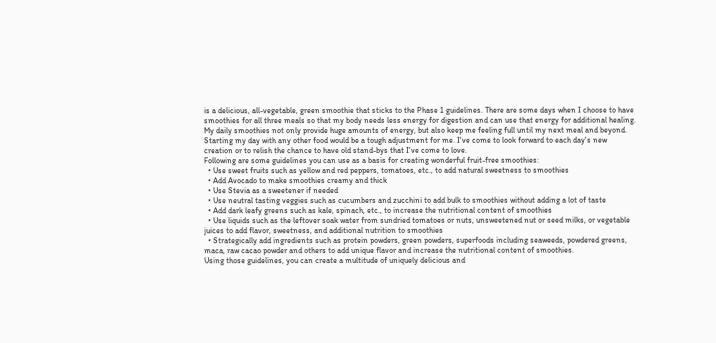is a delicious, all-vegetable, green smoothie that sticks to the Phase 1 guidelines. There are some days when I choose to have smoothies for all three meals so that my body needs less energy for digestion and can use that energy for additional healing. My daily smoothies not only provide huge amounts of energy, but also keep me feeling full until my next meal and beyond. Starting my day with any other food would be a tough adjustment for me. I've come to look forward to each day's new creation or to relish the chance to have old stand-bys that I've come to love.
Following are some guidelines you can use as a basis for creating wonderful fruit-free smoothies:
  • Use sweet fruits such as yellow and red peppers, tomatoes, etc., to add natural sweetness to smoothies
  • Add Avocado to make smoothies creamy and thick
  • Use Stevia as a sweetener if needed
  • Use neutral tasting veggies such as cucumbers and zucchini to add bulk to smoothies without adding a lot of taste
  • Add dark leafy greens such as kale, spinach, etc., to increase the nutritional content of smoothies
  • Use liquids such as the leftover soak water from sundried tomatoes or nuts, unsweetened nut or seed milks, or vegetable juices to add flavor, sweetness, and additional nutrition to smoothies
  • Strategically add ingredients such as protein powders, green powders, superfoods including seaweeds, powdered greens, maca, raw cacao powder and others to add unique flavor and increase the nutritional content of smoothies.
Using those guidelines, you can create a multitude of uniquely delicious and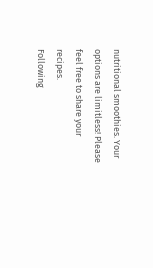nutritional smoothies. Your options are limitless! Please feel free to share your recipes.
Following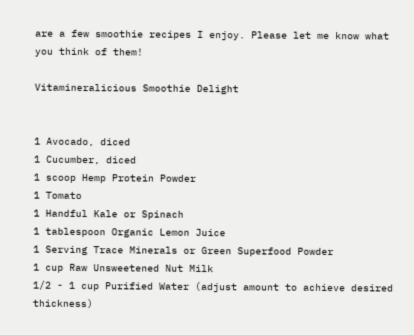are a few smoothie recipes I enjoy. Please let me know what you think of them!

Vitamineralicious Smoothie Delight


1 Avocado, diced
1 Cucumber, diced
1 scoop Hemp Protein Powder
1 Tomato
1 Handful Kale or Spinach
1 tablespoon Organic Lemon Juice
1 Serving Trace Minerals or Green Superfood Powder
1 cup Raw Unsweetened Nut Milk
1/2 - 1 cup Purified Water (adjust amount to achieve desired thickness)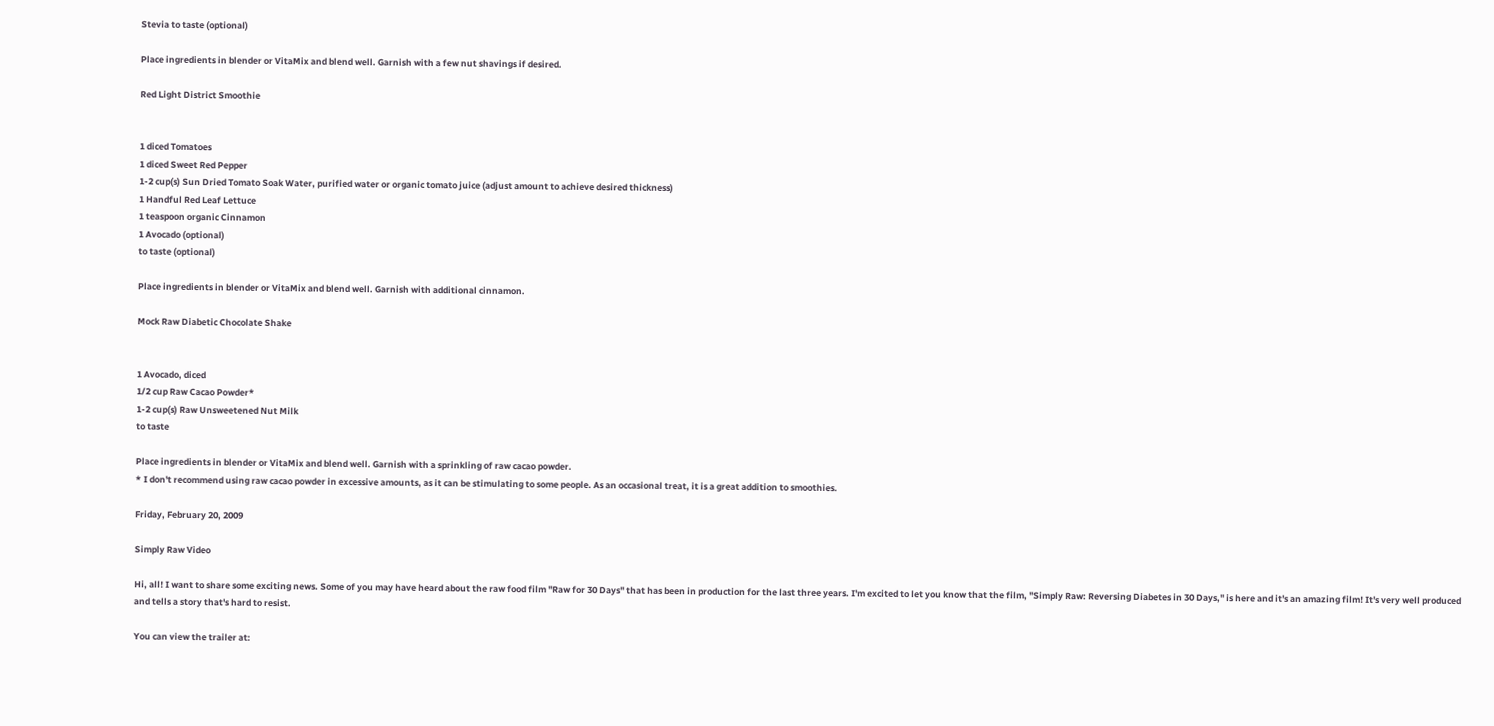Stevia to taste (optional)

Place ingredients in blender or VitaMix and blend well. Garnish with a few nut shavings if desired.

Red Light District Smoothie


1 diced Tomatoes
1 diced Sweet Red Pepper
1-2 cup(s) Sun Dried Tomato Soak Water, purified water or organic tomato juice (adjust amount to achieve desired thickness)
1 Handful Red Leaf Lettuce
1 teaspoon organic Cinnamon
1 Avocado (optional)
to taste (optional)

Place ingredients in blender or VitaMix and blend well. Garnish with additional cinnamon.

Mock Raw Diabetic Chocolate Shake


1 Avocado, diced
1/2 cup Raw Cacao Powder*
1-2 cup(s) Raw Unsweetened Nut Milk
to taste

Place ingredients in blender or VitaMix and blend well. Garnish with a sprinkling of raw cacao powder.
* I don't recommend using raw cacao powder in excessive amounts, as it can be stimulating to some people. As an occasional treat, it is a great addition to smoothies.

Friday, February 20, 2009

Simply Raw Video

Hi, all! I want to share some exciting news. Some of you may have heard about the raw food film "Raw for 30 Days" that has been in production for the last three years. I'm excited to let you know that the film, "Simply Raw: Reversing Diabetes in 30 Days," is here and it's an amazing film! It's very well produced and tells a story that's hard to resist.

You can view the trailer at: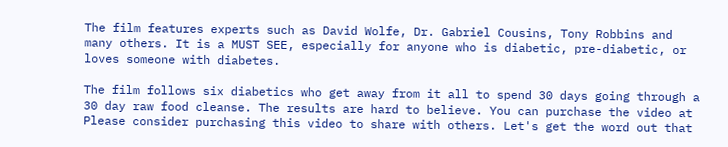The film features experts such as David Wolfe, Dr. Gabriel Cousins, Tony Robbins and many others. It is a MUST SEE, especially for anyone who is diabetic, pre-diabetic, or loves someone with diabetes.

The film follows six diabetics who get away from it all to spend 30 days going through a 30 day raw food cleanse. The results are hard to believe. You can purchase the video at Please consider purchasing this video to share with others. Let's get the word out that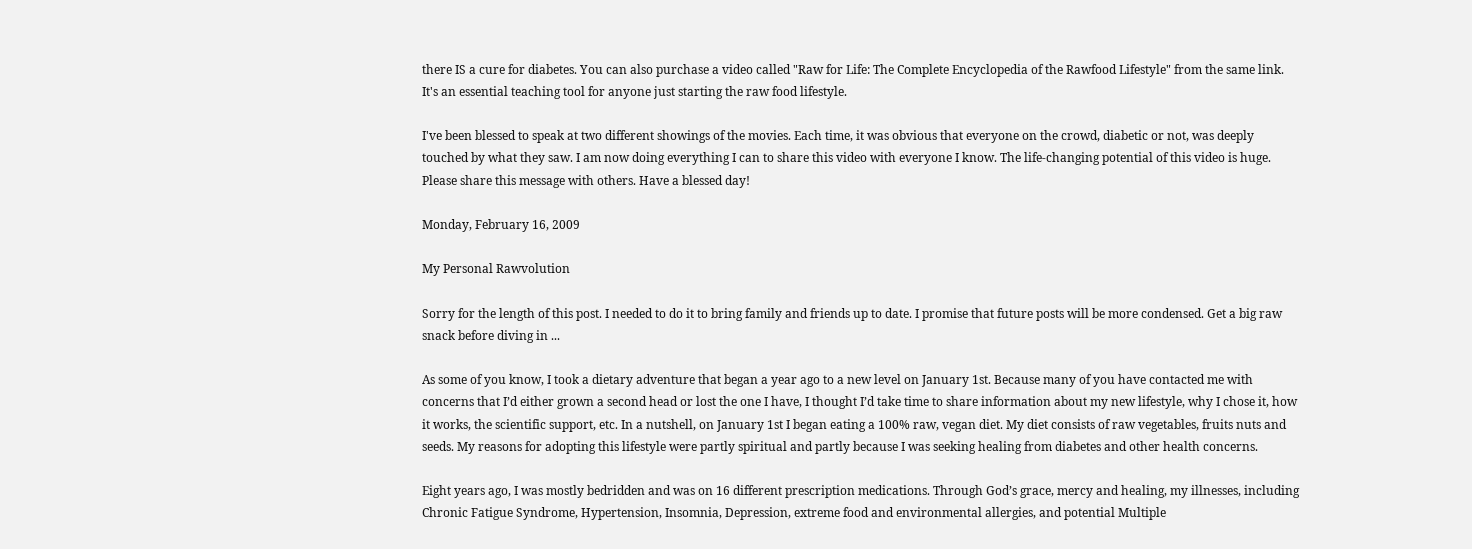there IS a cure for diabetes. You can also purchase a video called "Raw for Life: The Complete Encyclopedia of the Rawfood Lifestyle" from the same link. It's an essential teaching tool for anyone just starting the raw food lifestyle.

I've been blessed to speak at two different showings of the movies. Each time, it was obvious that everyone on the crowd, diabetic or not, was deeply touched by what they saw. I am now doing everything I can to share this video with everyone I know. The life-changing potential of this video is huge. Please share this message with others. Have a blessed day!

Monday, February 16, 2009

My Personal Rawvolution

Sorry for the length of this post. I needed to do it to bring family and friends up to date. I promise that future posts will be more condensed. Get a big raw snack before diving in ...

As some of you know, I took a dietary adventure that began a year ago to a new level on January 1st. Because many of you have contacted me with concerns that I’d either grown a second head or lost the one I have, I thought I’d take time to share information about my new lifestyle, why I chose it, how it works, the scientific support, etc. In a nutshell, on January 1st I began eating a 100% raw, vegan diet. My diet consists of raw vegetables, fruits nuts and seeds. My reasons for adopting this lifestyle were partly spiritual and partly because I was seeking healing from diabetes and other health concerns.

Eight years ago, I was mostly bedridden and was on 16 different prescription medications. Through God’s grace, mercy and healing, my illnesses, including Chronic Fatigue Syndrome, Hypertension, Insomnia, Depression, extreme food and environmental allergies, and potential Multiple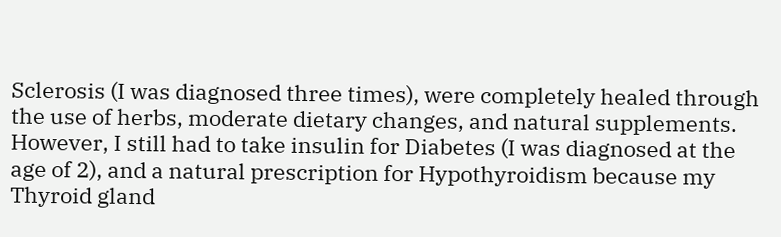Sclerosis (I was diagnosed three times), were completely healed through the use of herbs, moderate dietary changes, and natural supplements. However, I still had to take insulin for Diabetes (I was diagnosed at the age of 2), and a natural prescription for Hypothyroidism because my Thyroid gland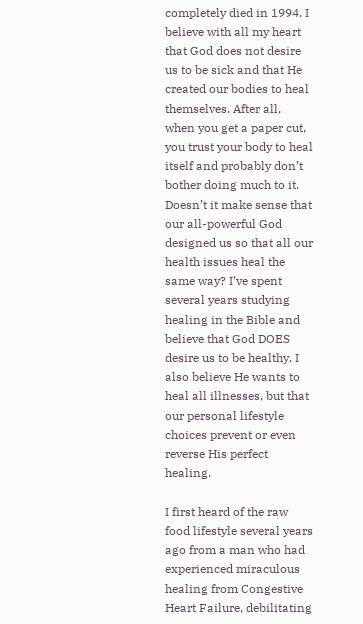completely died in 1994. I believe with all my heart that God does not desire us to be sick and that He created our bodies to heal themselves. After all, when you get a paper cut, you trust your body to heal itself and probably don’t bother doing much to it. Doesn’t it make sense that our all-powerful God designed us so that all our health issues heal the same way? I’ve spent several years studying healing in the Bible and believe that God DOES desire us to be healthy. I also believe He wants to heal all illnesses, but that our personal lifestyle choices prevent or even reverse His perfect healing.

I first heard of the raw food lifestyle several years ago from a man who had experienced miraculous healing from Congestive Heart Failure, debilitating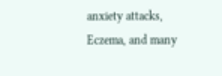anxiety attacks, Eczema, and many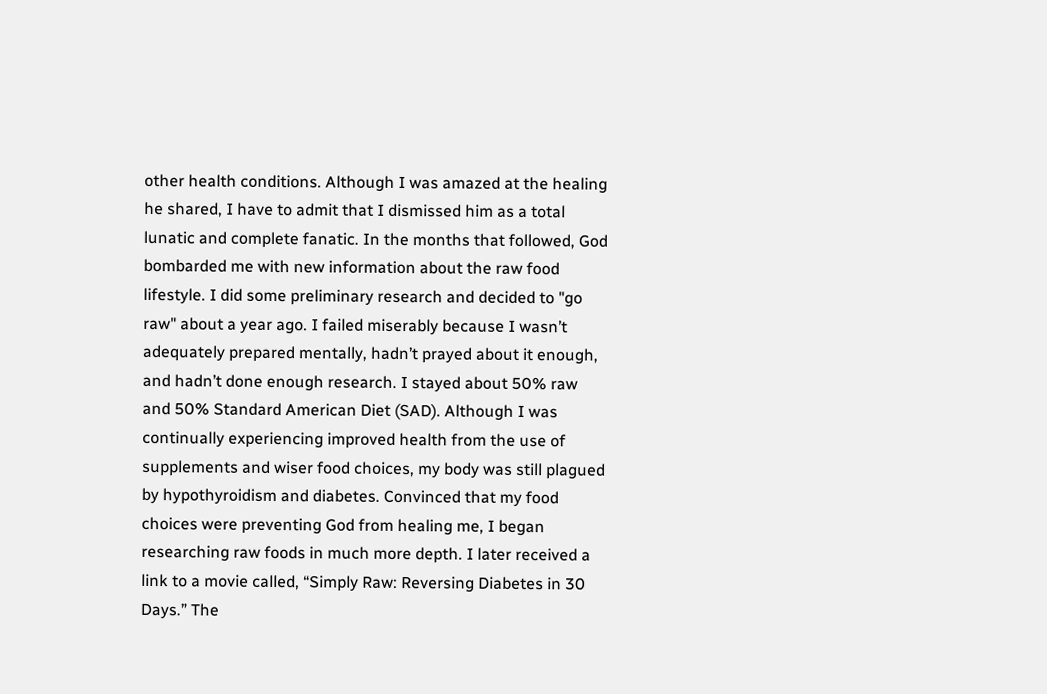other health conditions. Although I was amazed at the healing he shared, I have to admit that I dismissed him as a total lunatic and complete fanatic. In the months that followed, God bombarded me with new information about the raw food lifestyle. I did some preliminary research and decided to "go raw" about a year ago. I failed miserably because I wasn’t adequately prepared mentally, hadn’t prayed about it enough, and hadn’t done enough research. I stayed about 50% raw and 50% Standard American Diet (SAD). Although I was continually experiencing improved health from the use of supplements and wiser food choices, my body was still plagued by hypothyroidism and diabetes. Convinced that my food choices were preventing God from healing me, I began researching raw foods in much more depth. I later received a link to a movie called, “Simply Raw: Reversing Diabetes in 30 Days.” The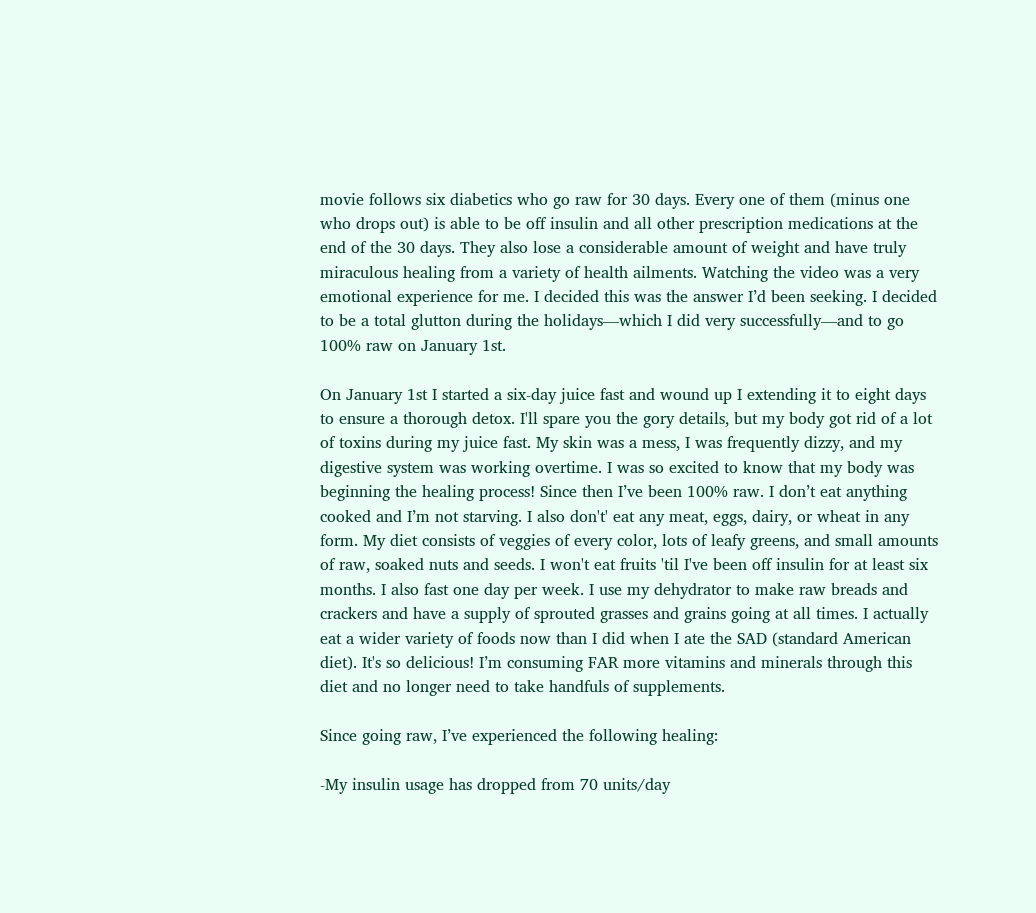movie follows six diabetics who go raw for 30 days. Every one of them (minus one who drops out) is able to be off insulin and all other prescription medications at the end of the 30 days. They also lose a considerable amount of weight and have truly miraculous healing from a variety of health ailments. Watching the video was a very emotional experience for me. I decided this was the answer I’d been seeking. I decided to be a total glutton during the holidays—which I did very successfully—and to go 100% raw on January 1st.

On January 1st I started a six-day juice fast and wound up I extending it to eight days to ensure a thorough detox. I'll spare you the gory details, but my body got rid of a lot of toxins during my juice fast. My skin was a mess, I was frequently dizzy, and my digestive system was working overtime. I was so excited to know that my body was beginning the healing process! Since then I’ve been 100% raw. I don’t eat anything cooked and I’m not starving. I also don't' eat any meat, eggs, dairy, or wheat in any form. My diet consists of veggies of every color, lots of leafy greens, and small amounts of raw, soaked nuts and seeds. I won't eat fruits 'til I've been off insulin for at least six months. I also fast one day per week. I use my dehydrator to make raw breads and crackers and have a supply of sprouted grasses and grains going at all times. I actually eat a wider variety of foods now than I did when I ate the SAD (standard American diet). It's so delicious! I’m consuming FAR more vitamins and minerals through this diet and no longer need to take handfuls of supplements.

Since going raw, I’ve experienced the following healing:

-My insulin usage has dropped from 70 units/day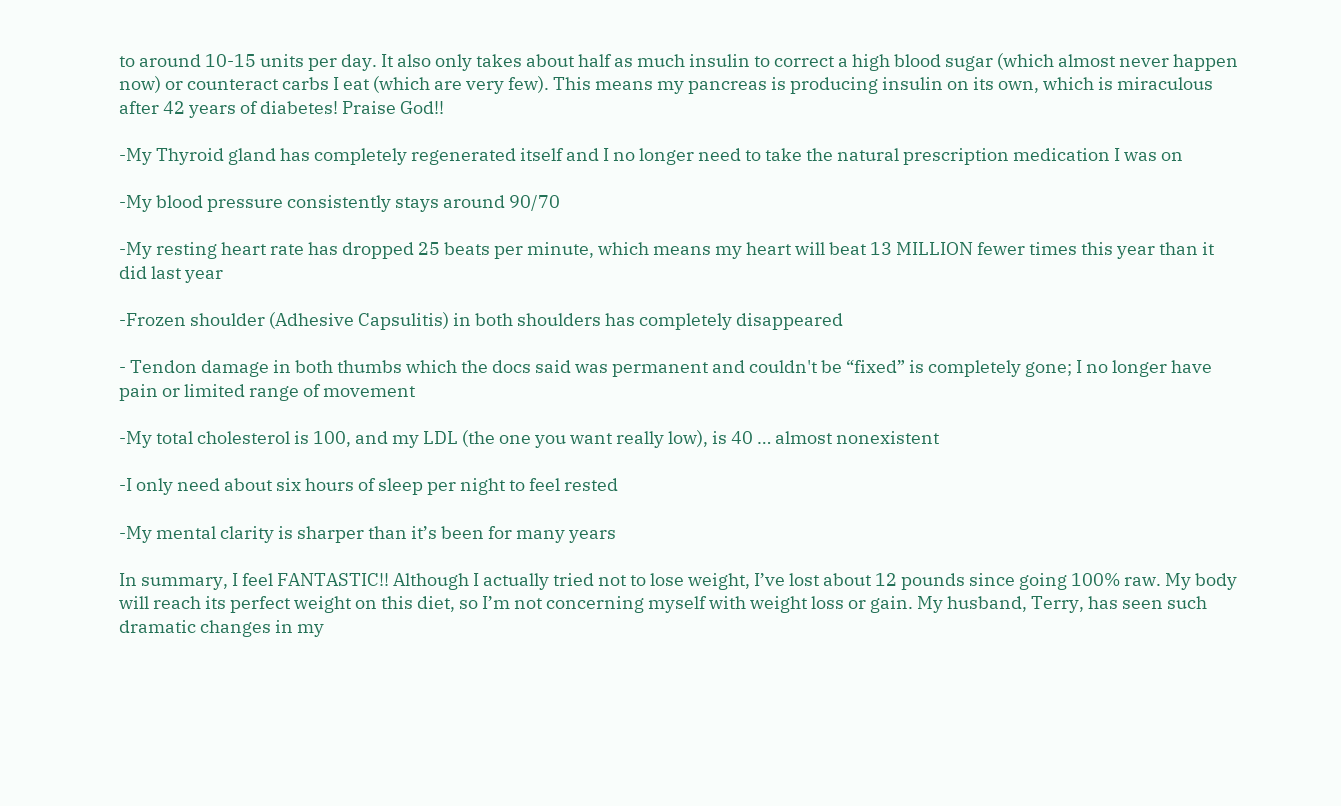to around 10-15 units per day. It also only takes about half as much insulin to correct a high blood sugar (which almost never happen now) or counteract carbs I eat (which are very few). This means my pancreas is producing insulin on its own, which is miraculous after 42 years of diabetes! Praise God!!

-My Thyroid gland has completely regenerated itself and I no longer need to take the natural prescription medication I was on

-My blood pressure consistently stays around 90/70

-My resting heart rate has dropped 25 beats per minute, which means my heart will beat 13 MILLION fewer times this year than it did last year

-Frozen shoulder (Adhesive Capsulitis) in both shoulders has completely disappeared

- Tendon damage in both thumbs which the docs said was permanent and couldn't be “fixed” is completely gone; I no longer have pain or limited range of movement

-My total cholesterol is 100, and my LDL (the one you want really low), is 40 … almost nonexistent

-I only need about six hours of sleep per night to feel rested

-My mental clarity is sharper than it’s been for many years

In summary, I feel FANTASTIC!! Although I actually tried not to lose weight, I’ve lost about 12 pounds since going 100% raw. My body will reach its perfect weight on this diet, so I’m not concerning myself with weight loss or gain. My husband, Terry, has seen such dramatic changes in my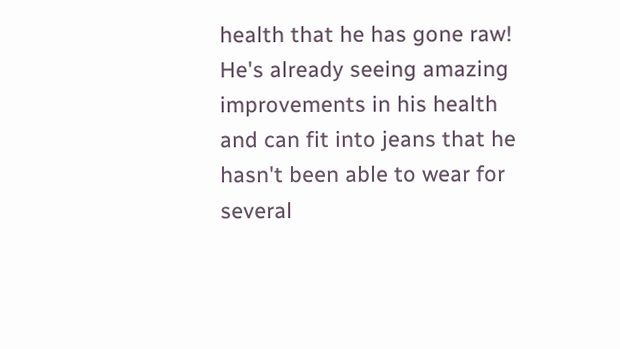health that he has gone raw! He's already seeing amazing improvements in his health and can fit into jeans that he hasn't been able to wear for several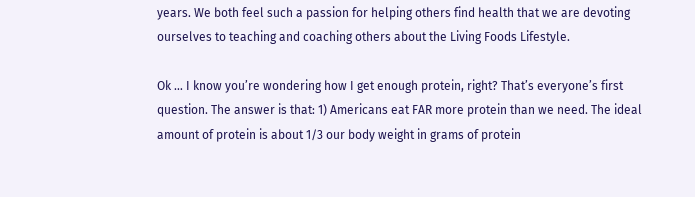years. We both feel such a passion for helping others find health that we are devoting ourselves to teaching and coaching others about the Living Foods Lifestyle.

Ok … I know you’re wondering how I get enough protein, right? That’s everyone’s first question. The answer is that: 1) Americans eat FAR more protein than we need. The ideal amount of protein is about 1/3 our body weight in grams of protein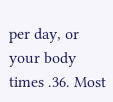per day, or your body times .36. Most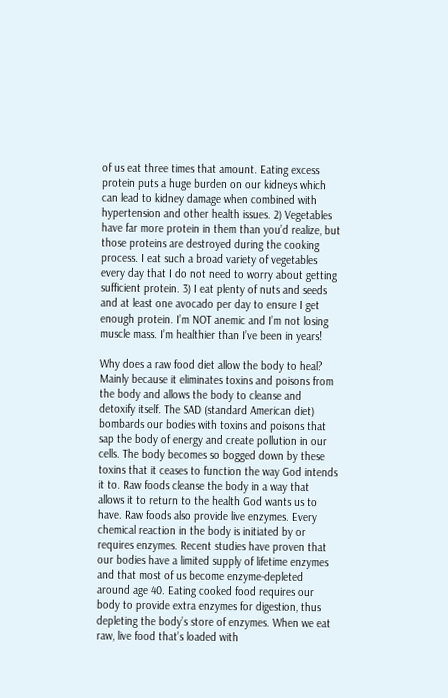of us eat three times that amount. Eating excess protein puts a huge burden on our kidneys which can lead to kidney damage when combined with hypertension and other health issues. 2) Vegetables have far more protein in them than you’d realize, but those proteins are destroyed during the cooking process. I eat such a broad variety of vegetables every day that I do not need to worry about getting sufficient protein. 3) I eat plenty of nuts and seeds and at least one avocado per day to ensure I get enough protein. I’m NOT anemic and I’m not losing muscle mass. I’m healthier than I’ve been in years!

Why does a raw food diet allow the body to heal? Mainly because it eliminates toxins and poisons from the body and allows the body to cleanse and detoxify itself. The SAD (standard American diet) bombards our bodies with toxins and poisons that sap the body of energy and create pollution in our cells. The body becomes so bogged down by these toxins that it ceases to function the way God intends it to. Raw foods cleanse the body in a way that allows it to return to the health God wants us to have. Raw foods also provide live enzymes. Every chemical reaction in the body is initiated by or requires enzymes. Recent studies have proven that our bodies have a limited supply of lifetime enzymes and that most of us become enzyme-depleted around age 40. Eating cooked food requires our body to provide extra enzymes for digestion, thus depleting the body’s store of enzymes. When we eat raw, live food that’s loaded with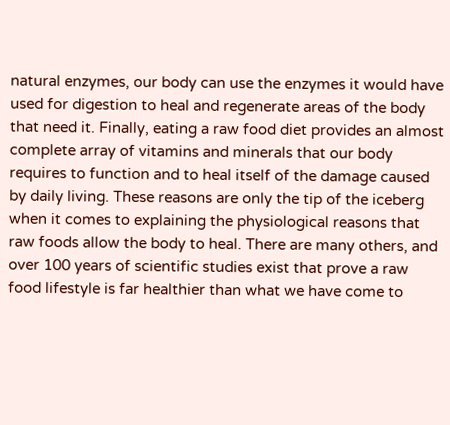natural enzymes, our body can use the enzymes it would have used for digestion to heal and regenerate areas of the body that need it. Finally, eating a raw food diet provides an almost complete array of vitamins and minerals that our body requires to function and to heal itself of the damage caused by daily living. These reasons are only the tip of the iceberg when it comes to explaining the physiological reasons that raw foods allow the body to heal. There are many others, and over 100 years of scientific studies exist that prove a raw food lifestyle is far healthier than what we have come to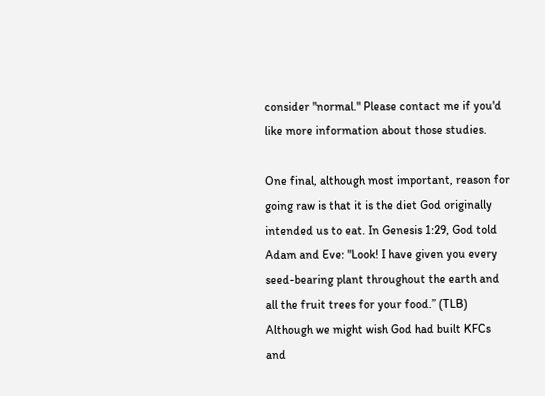consider "normal." Please contact me if you'd like more information about those studies.

One final, although most important, reason for going raw is that it is the diet God originally intended us to eat. In Genesis 1:29, God told Adam and Eve: "Look! I have given you every seed-bearing plant throughout the earth and all the fruit trees for your food.” (TLB) Although we might wish God had built KFCs and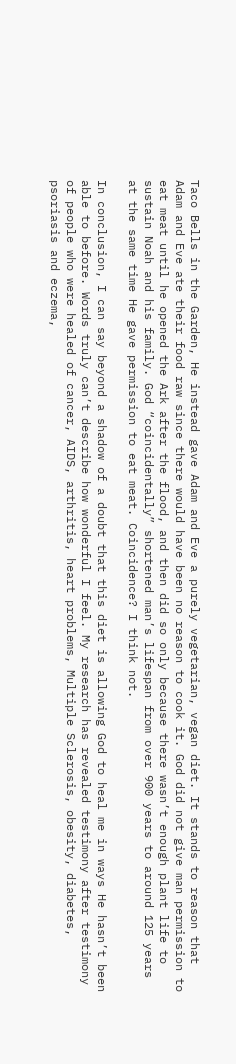Taco Bells in the Garden, He instead gave Adam and Eve a purely vegetarian, vegan diet. It stands to reason that Adam and Eve ate their food raw since there would have been no reason to cook it. God did not give man permission to eat meat until he opened the Ark after the flood, and then did so only because there wasn’t enough plant life to sustain Noah and his family. God “coincidentally” shortened man’s lifespan from over 900 years to around 125 years at the same time He gave permission to eat meat. Coincidence? I think not.

In conclusion, I can say beyond a shadow of a doubt that this diet is allowing God to heal me in ways He hasn’t been able to before. Words truly can’t describe how wonderful I feel. My research has revealed testimony after testimony of people who were healed of cancer, AIDS, arthritis, heart problems, Multiple Sclerosis, obesity, diabetes, psoriasis and eczema,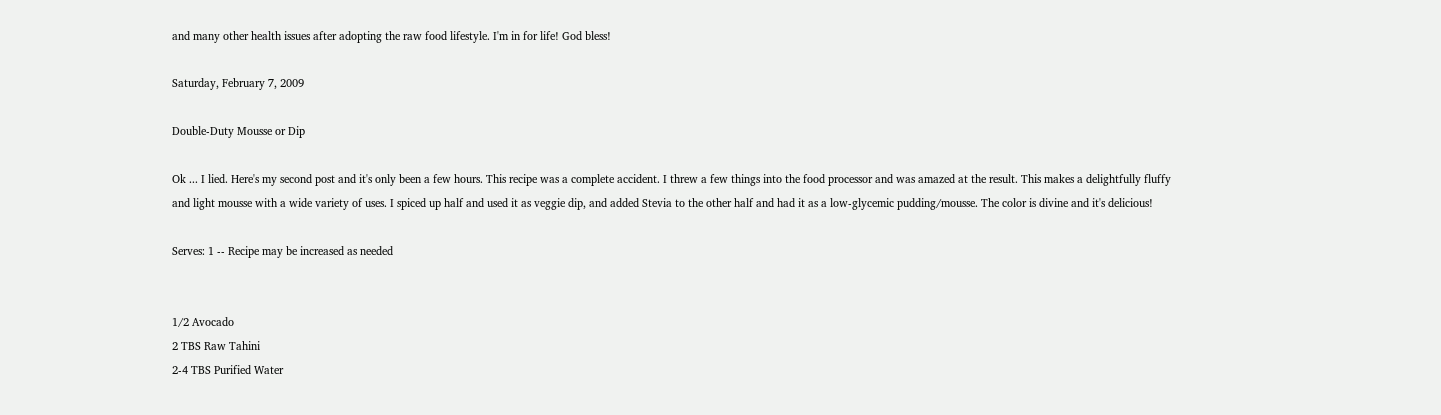and many other health issues after adopting the raw food lifestyle. I'm in for life! God bless!

Saturday, February 7, 2009

Double-Duty Mousse or Dip

Ok ... I lied. Here's my second post and it's only been a few hours. This recipe was a complete accident. I threw a few things into the food processor and was amazed at the result. This makes a delightfully fluffy and light mousse with a wide variety of uses. I spiced up half and used it as veggie dip, and added Stevia to the other half and had it as a low-glycemic pudding/mousse. The color is divine and it's delicious!

Serves: 1 -- Recipe may be increased as needed


1/2 Avocado
2 TBS Raw Tahini
2-4 TBS Purified Water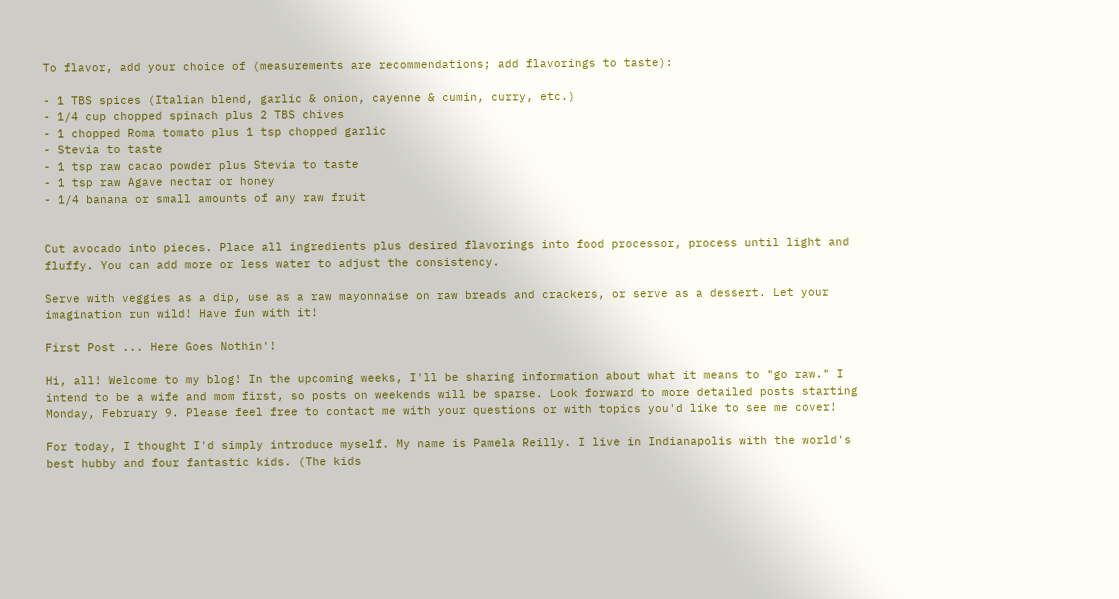To flavor, add your choice of (measurements are recommendations; add flavorings to taste):

- 1 TBS spices (Italian blend, garlic & onion, cayenne & cumin, curry, etc.)
- 1/4 cup chopped spinach plus 2 TBS chives
- 1 chopped Roma tomato plus 1 tsp chopped garlic
- Stevia to taste
- 1 tsp raw cacao powder plus Stevia to taste
- 1 tsp raw Agave nectar or honey
- 1/4 banana or small amounts of any raw fruit


Cut avocado into pieces. Place all ingredients plus desired flavorings into food processor, process until light and fluffy. You can add more or less water to adjust the consistency.

Serve with veggies as a dip, use as a raw mayonnaise on raw breads and crackers, or serve as a dessert. Let your imagination run wild! Have fun with it!

First Post ... Here Goes Nothin'!

Hi, all! Welcome to my blog! In the upcoming weeks, I'll be sharing information about what it means to "go raw." I intend to be a wife and mom first, so posts on weekends will be sparse. Look forward to more detailed posts starting Monday, February 9. Please feel free to contact me with your questions or with topics you'd like to see me cover!

For today, I thought I'd simply introduce myself. My name is Pamela Reilly. I live in Indianapolis with the world's best hubby and four fantastic kids. (The kids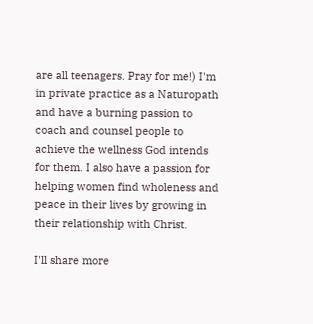are all teenagers. Pray for me!) I'm in private practice as a Naturopath and have a burning passion to coach and counsel people to achieve the wellness God intends for them. I also have a passion for helping women find wholeness and peace in their lives by growing in their relationship with Christ.

I'll share more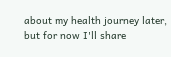about my health journey later, but for now I'll share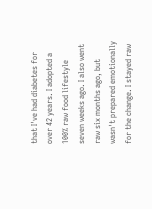that I've had diabetes for over 42 years. I adopted a 100% raw food lifestyle seven weeks ago. I also went raw six months ago, but wasn't prepared emotionally for the change. I stayed raw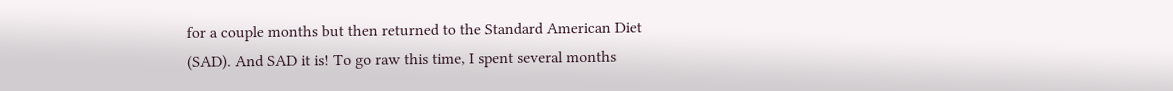for a couple months but then returned to the Standard American Diet (SAD). And SAD it is! To go raw this time, I spent several months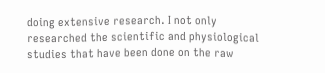doing extensive research. I not only researched the scientific and physiological studies that have been done on the raw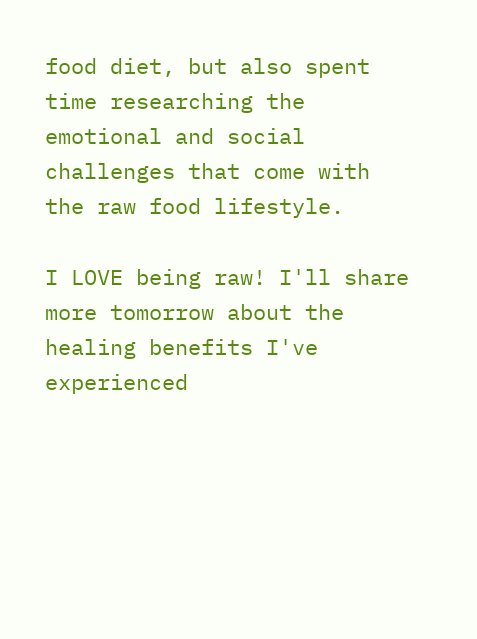food diet, but also spent time researching the emotional and social challenges that come with the raw food lifestyle.

I LOVE being raw! I'll share more tomorrow about the healing benefits I've experienced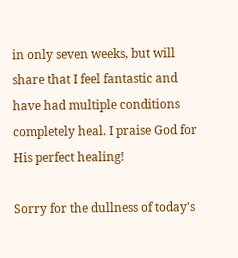in only seven weeks, but will share that I feel fantastic and have had multiple conditions completely heal. I praise God for His perfect healing!

Sorry for the dullness of today's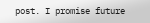post. I promise future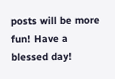posts will be more fun! Have a blessed day!